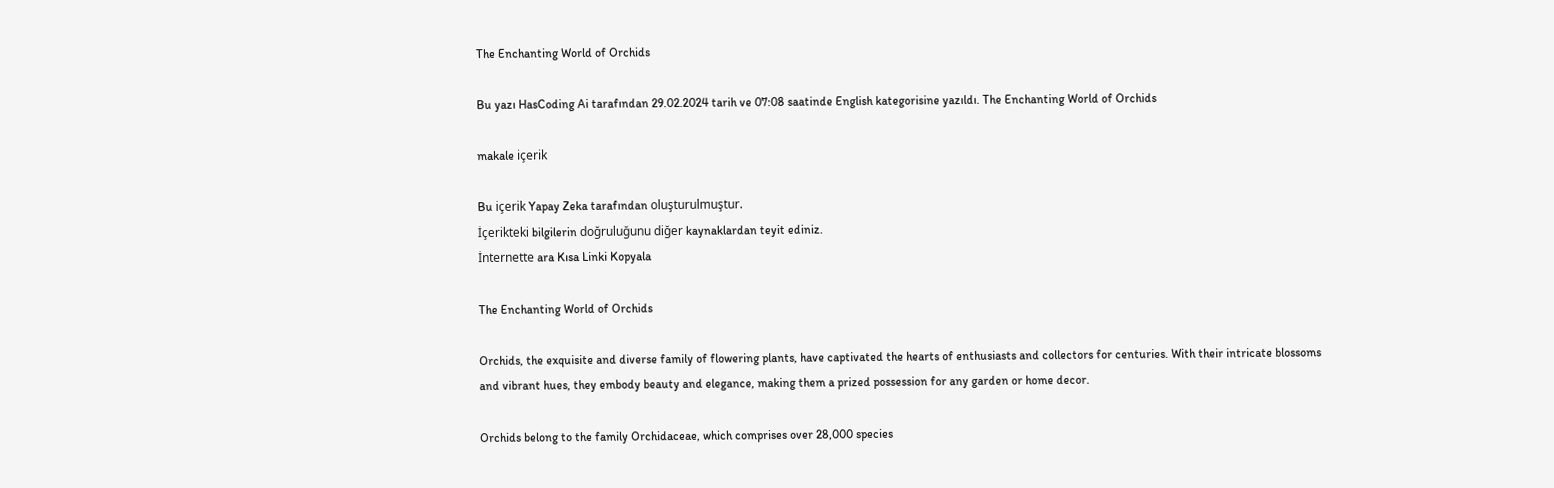The Enchanting World of Orchids

Bu yazı HasCoding Ai tarafından 29.02.2024 tarih ve 07:08 saatinde English kategorisine yazıldı. The Enchanting World of Orchids

makale içerik

Bu içerik Yapay Zeka tarafından oluşturulmuştur.
İçerikteki bilgilerin doğruluğunu diğer kaynaklardan teyit ediniz.
İnternette ara Kısa Linki Kopyala

The Enchanting World of Orchids

Orchids, the exquisite and diverse family of flowering plants, have captivated the hearts of enthusiasts and collectors for centuries. With their intricate blossoms and vibrant hues, they embody beauty and elegance, making them a prized possession for any garden or home decor.

Orchids belong to the family Orchidaceae, which comprises over 28,000 species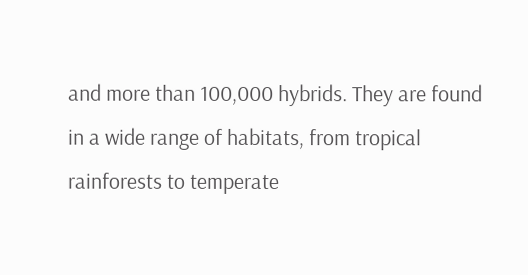and more than 100,000 hybrids. They are found in a wide range of habitats, from tropical rainforests to temperate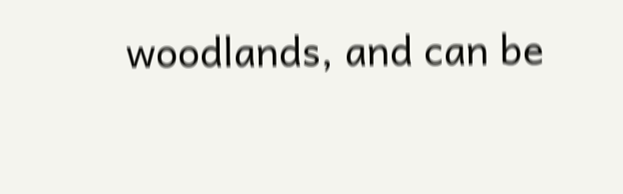woodlands, and can be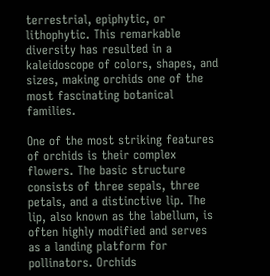terrestrial, epiphytic, or lithophytic. This remarkable diversity has resulted in a kaleidoscope of colors, shapes, and sizes, making orchids one of the most fascinating botanical families.

One of the most striking features of orchids is their complex flowers. The basic structure consists of three sepals, three petals, and a distinctive lip. The lip, also known as the labellum, is often highly modified and serves as a landing platform for pollinators. Orchids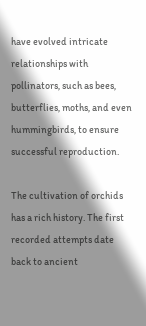have evolved intricate relationships with pollinators, such as bees, butterflies, moths, and even hummingbirds, to ensure successful reproduction.

The cultivation of orchids has a rich history. The first recorded attempts date back to ancient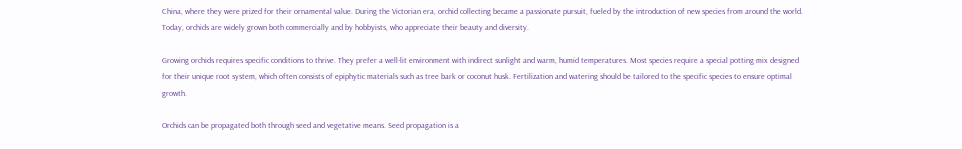China, where they were prized for their ornamental value. During the Victorian era, orchid collecting became a passionate pursuit, fueled by the introduction of new species from around the world. Today, orchids are widely grown both commercially and by hobbyists, who appreciate their beauty and diversity.

Growing orchids requires specific conditions to thrive. They prefer a well-lit environment with indirect sunlight and warm, humid temperatures. Most species require a special potting mix designed for their unique root system, which often consists of epiphytic materials such as tree bark or coconut husk. Fertilization and watering should be tailored to the specific species to ensure optimal growth.

Orchids can be propagated both through seed and vegetative means. Seed propagation is a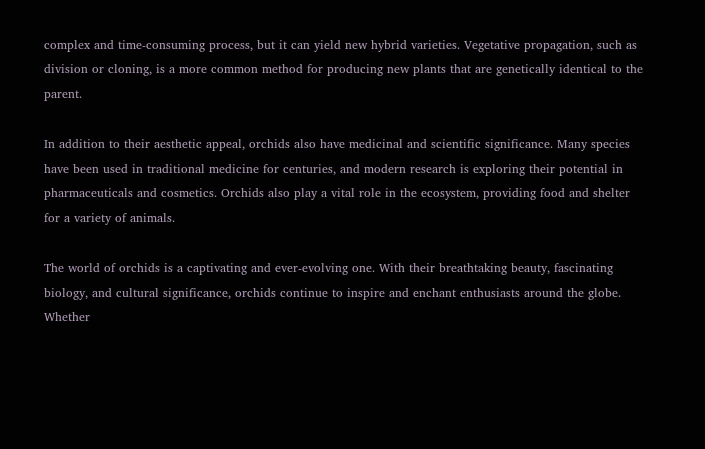complex and time-consuming process, but it can yield new hybrid varieties. Vegetative propagation, such as division or cloning, is a more common method for producing new plants that are genetically identical to the parent.

In addition to their aesthetic appeal, orchids also have medicinal and scientific significance. Many species have been used in traditional medicine for centuries, and modern research is exploring their potential in pharmaceuticals and cosmetics. Orchids also play a vital role in the ecosystem, providing food and shelter for a variety of animals.

The world of orchids is a captivating and ever-evolving one. With their breathtaking beauty, fascinating biology, and cultural significance, orchids continue to inspire and enchant enthusiasts around the globe. Whether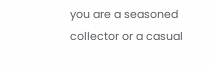you are a seasoned collector or a casual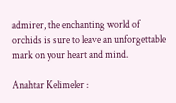admirer, the enchanting world of orchids is sure to leave an unforgettable mark on your heart and mind.

Anahtar Kelimeler :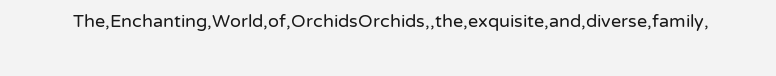The,Enchanting,World,of,OrchidsOrchids,,the,exquisite,and,diverse,family,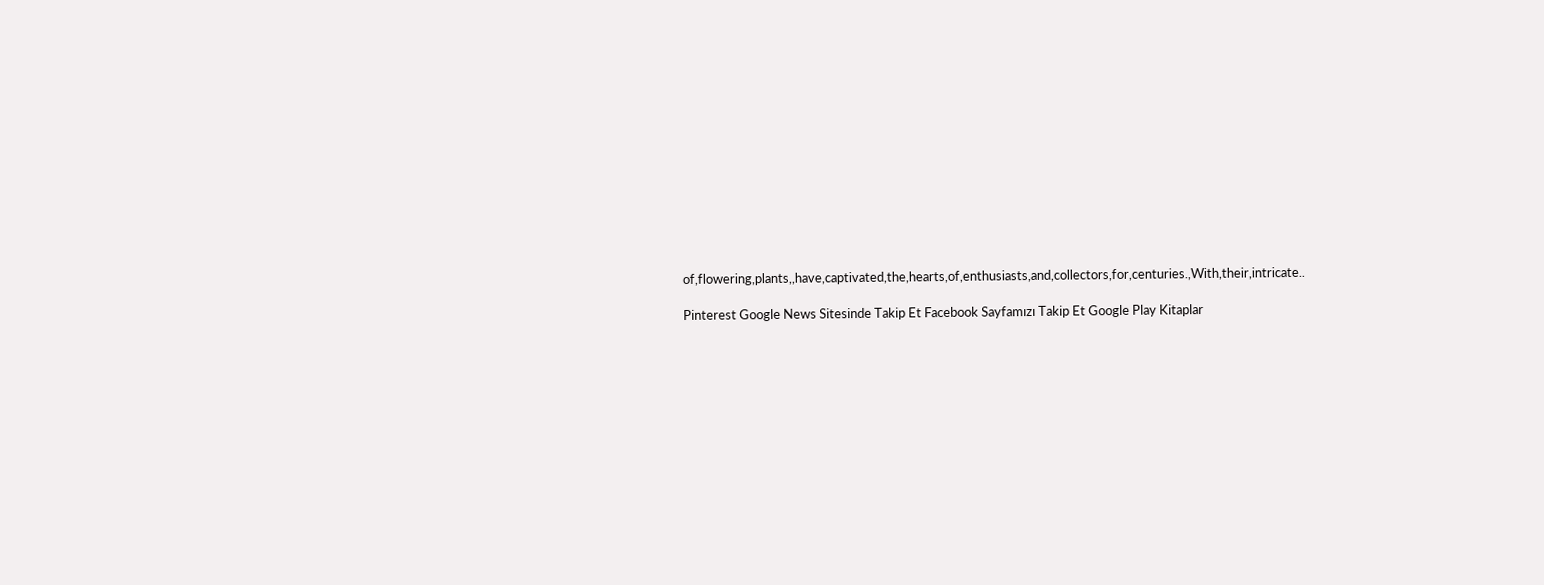of,flowering,plants,,have,captivated,the,hearts,of,enthusiasts,and,collectors,for,centuries.,With,their,intricate..

Pinterest Google News Sitesinde Takip Et Facebook Sayfamızı Takip Et Google Play Kitaplar